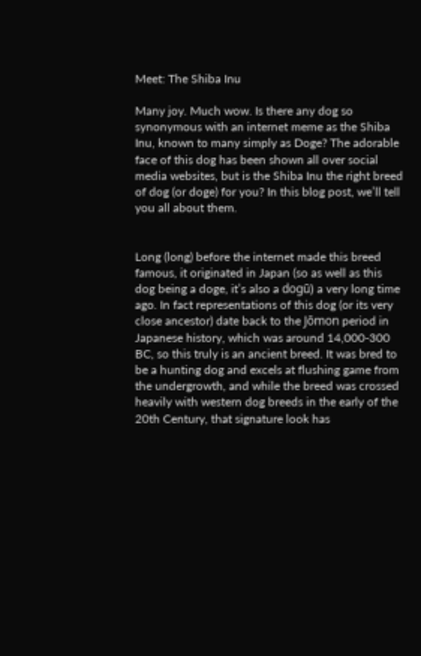Meet: The Shiba Inu

Many joy. Much wow. Is there any dog so synonymous with an internet meme as the Shiba Inu, known to many simply as Doge? The adorable face of this dog has been shown all over social media websites, but is the Shiba Inu the right breed of dog (or doge) for you? In this blog post, we’ll tell you all about them.


Long (long) before the internet made this breed famous, it originated in Japan (so as well as this dog being a doge, it’s also a dogū) a very long time ago. In fact representations of this dog (or its very close ancestor) date back to the Jōmon period in Japanese history, which was around 14,000-300 BC, so this truly is an ancient breed. It was bred to be a hunting dog and excels at flushing game from the undergrowth, and while the breed was crossed heavily with western dog breeds in the early of the 20th Century, that signature look has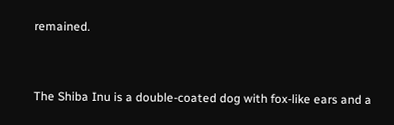remained.


The Shiba Inu is a double-coated dog with fox-like ears and a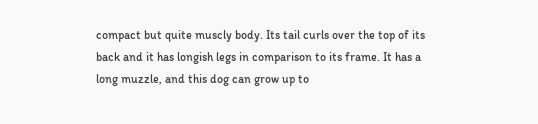compact but quite muscly body. Its tail curls over the top of its back and it has longish legs in comparison to its frame. It has a long muzzle, and this dog can grow up to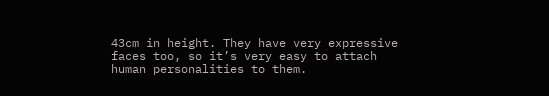43cm in height. They have very expressive faces too, so it’s very easy to attach human personalities to them.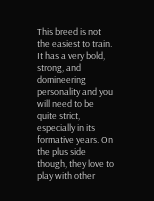This breed is not the easiest to train. It has a very bold, strong, and domineering personality and you will need to be quite strict, especially in its formative years. On the plus side though, they love to play with other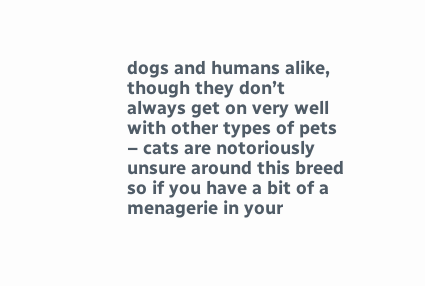dogs and humans alike, though they don’t always get on very well with other types of pets – cats are notoriously unsure around this breed so if you have a bit of a menagerie in your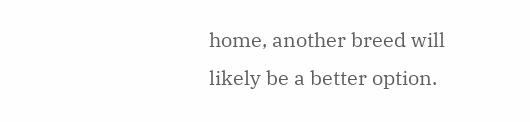home, another breed will likely be a better option.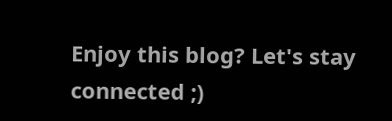Enjoy this blog? Let's stay connected ;)